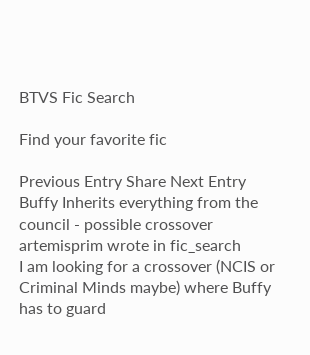BTVS Fic Search

Find your favorite fic

Previous Entry Share Next Entry
Buffy Inherits everything from the council - possible crossover
artemisprim wrote in fic_search
I am looking for a crossover (NCIS or Criminal Minds maybe) where Buffy has to guard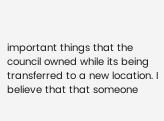important things that the council owned while its being transferred to a new location. I believe that that someone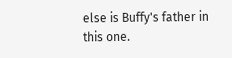else is Buffy's father in this one.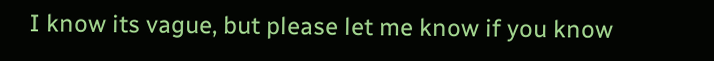I know its vague, but please let me know if you know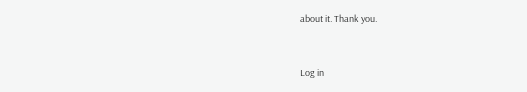about it. Thank you.


Log in